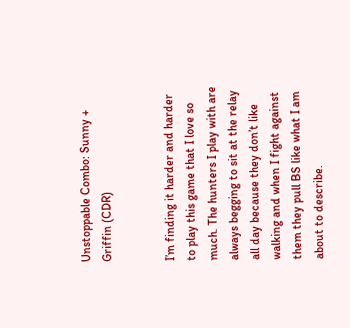Unstoppable Combo: Sunny + Griffin (CDR)


I’m finding it harder and harder to play this game that I love so much. The hunters I play with are always begging to sit at the relay all day because they don’t like walking and when I fight against them they pull BS like what I am about to describe.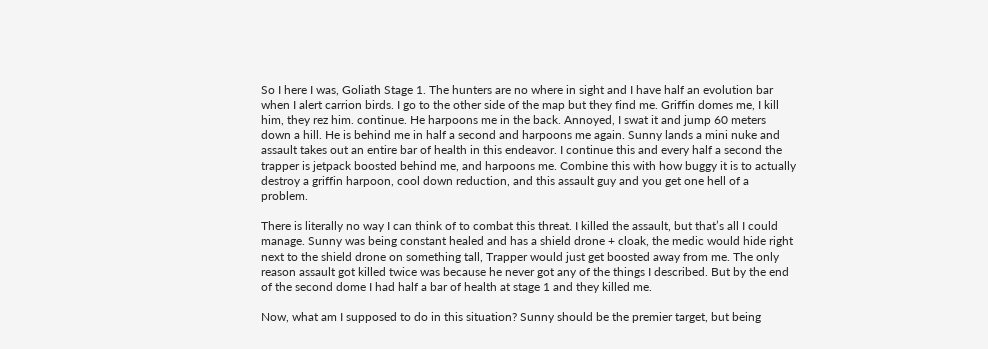So I here I was, Goliath Stage 1. The hunters are no where in sight and I have half an evolution bar when I alert carrion birds. I go to the other side of the map but they find me. Griffin domes me, I kill him, they rez him. continue. He harpoons me in the back. Annoyed, I swat it and jump 60 meters down a hill. He is behind me in half a second and harpoons me again. Sunny lands a mini nuke and assault takes out an entire bar of health in this endeavor. I continue this and every half a second the trapper is jetpack boosted behind me, and harpoons me. Combine this with how buggy it is to actually destroy a griffin harpoon, cool down reduction, and this assault guy and you get one hell of a problem.

There is literally no way I can think of to combat this threat. I killed the assault, but that’s all I could manage. Sunny was being constant healed and has a shield drone + cloak, the medic would hide right next to the shield drone on something tall, Trapper would just get boosted away from me. The only reason assault got killed twice was because he never got any of the things I described. But by the end of the second dome I had half a bar of health at stage 1 and they killed me.

Now, what am I supposed to do in this situation? Sunny should be the premier target, but being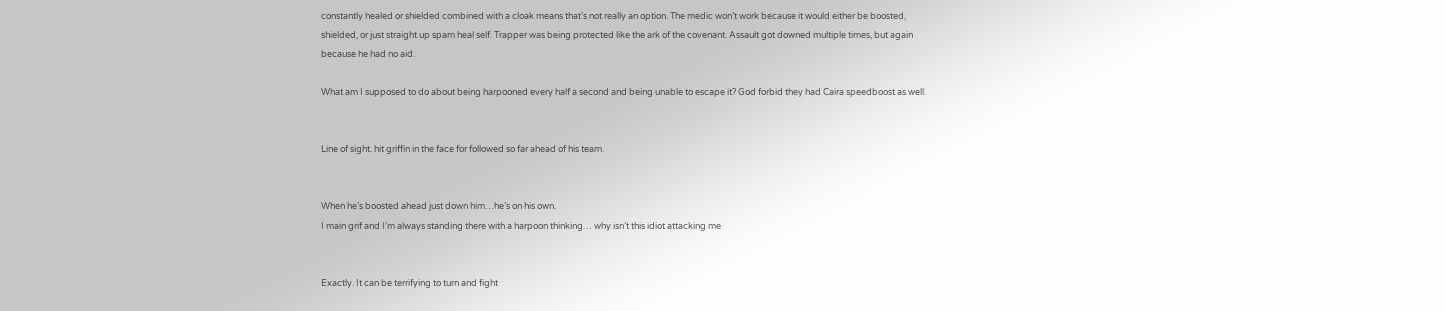constantly healed or shielded combined with a cloak means that’s not really an option. The medic won’t work because it would either be boosted, shielded, or just straight up spam heal self. Trapper was being protected like the ark of the covenant. Assault got downed multiple times, but again because he had no aid.

What am I supposed to do about being harpooned every half a second and being unable to escape it? God forbid they had Caira speedboost as well.


Line of sight. hit griffin in the face for followed so far ahead of his team.


When he’s boosted ahead just down him…he’s on his own.
I main grif and I’m always standing there with a harpoon thinking… why isn’t this idiot attacking me


Exactly. It can be terrifying to turn and fight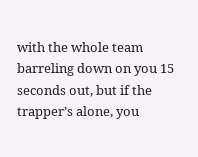with the whole team barreling down on you 15 seconds out, but if the trapper’s alone, you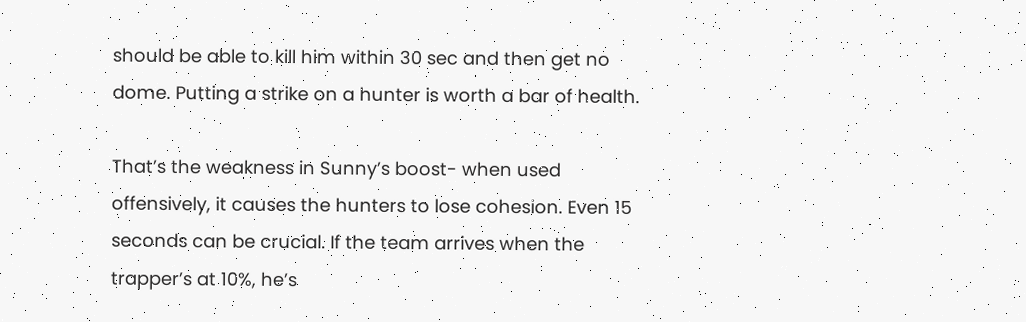should be able to kill him within 30 sec and then get no dome. Putting a strike on a hunter is worth a bar of health.

That’s the weakness in Sunny’s boost- when used offensively, it causes the hunters to lose cohesion. Even 15 seconds can be crucial. If the team arrives when the trapper’s at 10%, he’s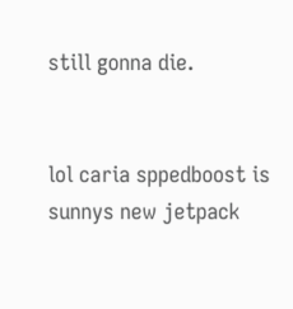still gonna die.


lol caria sppedboost is sunnys new jetpack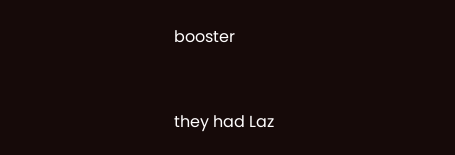booster


they had Laz